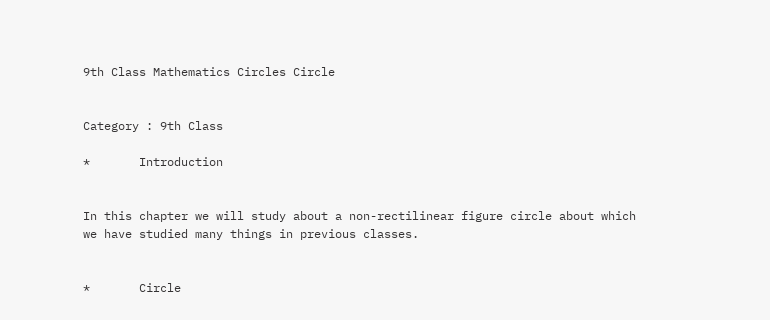9th Class Mathematics Circles Circle


Category : 9th Class

*       Introduction


In this chapter we will study about a non-rectilinear figure circle about which we have studied many things in previous classes.


*       Circle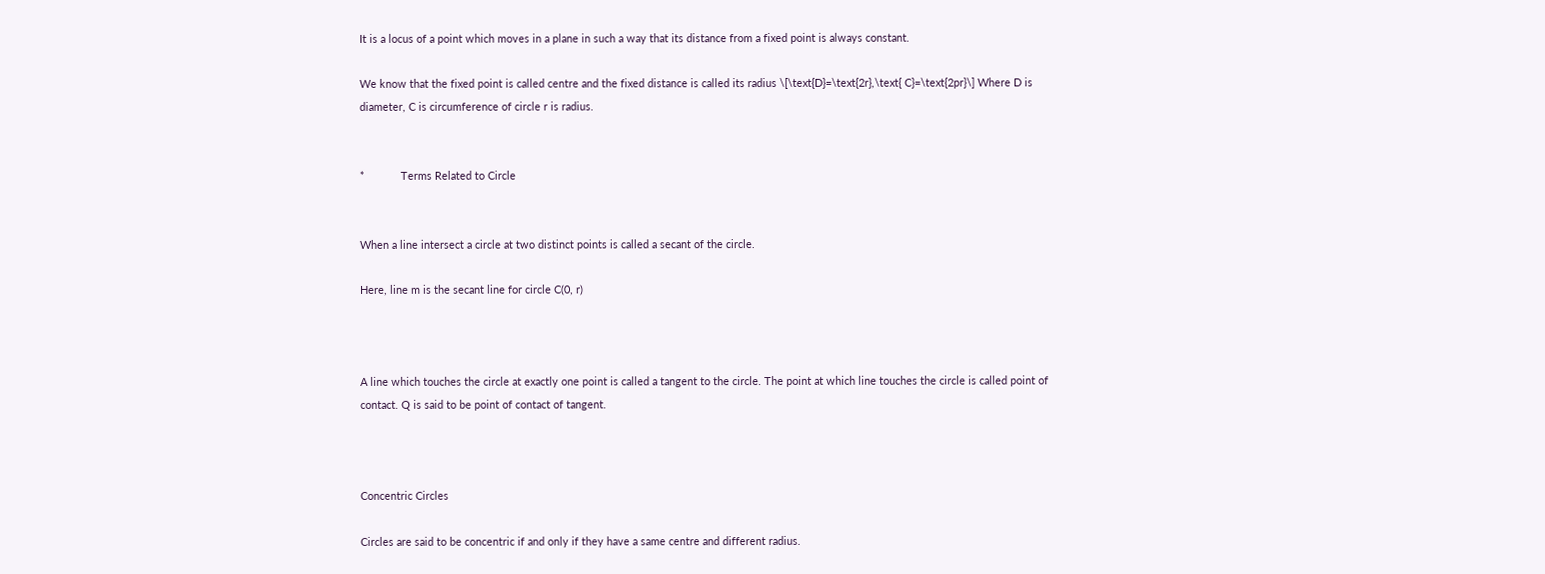It is a locus of a point which moves in a plane in such a way that its distance from a fixed point is always constant.

We know that the fixed point is called centre and the fixed distance is called its radius \[\text{D}=\text{2r},\text{ C}=\text{2pr}\] Where D is diameter, C is circumference of circle r is radius.


*            Terms Related to Circle


When a line intersect a circle at two distinct points is called a secant of the circle.

Here, line m is the secant line for circle C(0, r)



A line which touches the circle at exactly one point is called a tangent to the circle. The point at which line touches the circle is called point of contact. Q is said to be point of contact of tangent.



Concentric Circles

Circles are said to be concentric if and only if they have a same centre and different radius.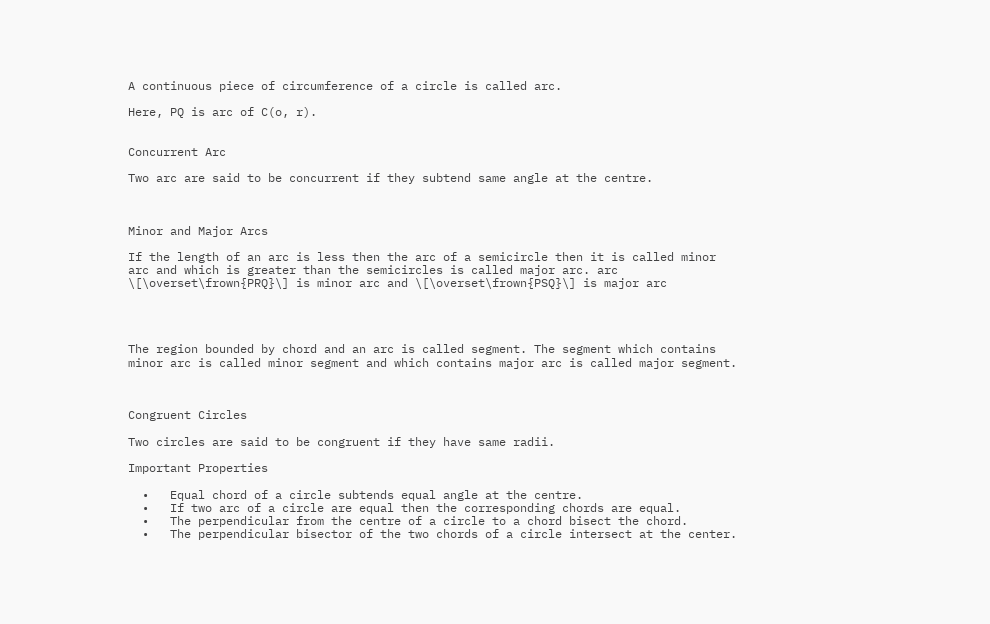A continuous piece of circumference of a circle is called arc.

Here, PQ is arc of C(o, r).


Concurrent Arc

Two arc are said to be concurrent if they subtend same angle at the centre.



Minor and Major Arcs

If the length of an arc is less then the arc of a semicircle then it is called minor arc and which is greater than the semicircles is called major arc. arc \[\overset\frown{PRQ}\] is minor arc and \[\overset\frown{PSQ}\] is major arc




The region bounded by chord and an arc is called segment. The segment which contains minor arc is called minor segment and which contains major arc is called major segment.



Congruent Circles

Two circles are said to be congruent if they have same radii.

Important Properties

  •   Equal chord of a circle subtends equal angle at the centre.
  •   If two arc of a circle are equal then the corresponding chords are equal.
  •   The perpendicular from the centre of a circle to a chord bisect the chord.
  •   The perpendicular bisector of the two chords of a circle intersect at the center.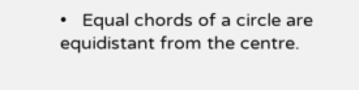•   Equal chords of a circle are equidistant from the centre.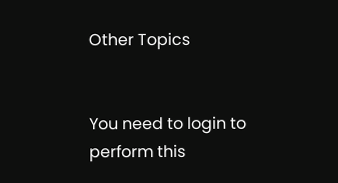Other Topics


You need to login to perform this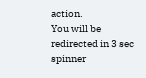action.
You will be redirected in 3 sec spinner